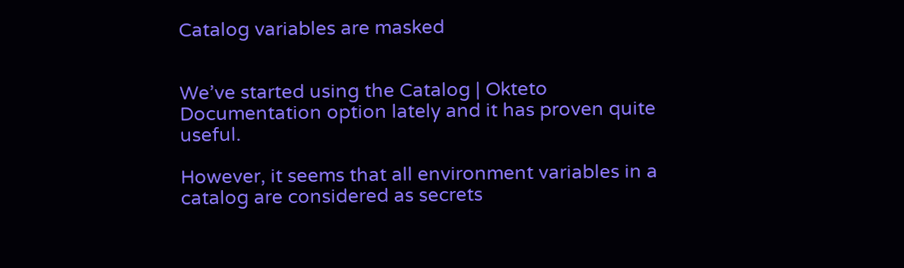Catalog variables are masked


We’ve started using the Catalog | Okteto Documentation option lately and it has proven quite useful.

However, it seems that all environment variables in a catalog are considered as secrets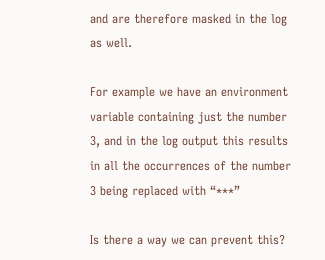and are therefore masked in the log as well.

For example we have an environment variable containing just the number 3, and in the log output this results in all the occurrences of the number 3 being replaced with “***”

Is there a way we can prevent this?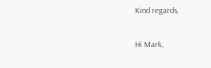Kind regards,

Hi Mark,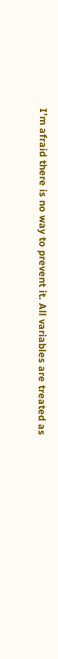I’m afraid there is no way to prevent it. All variables are treated as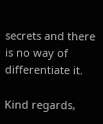secrets and there is no way of differentiate it.

Kind regards,